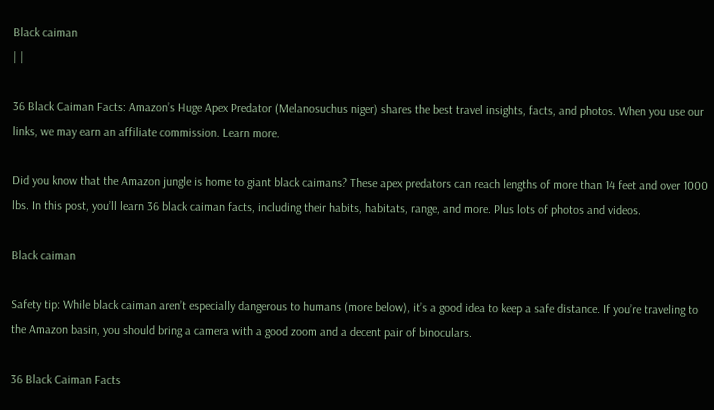Black caiman
| |

36 Black Caiman Facts: Amazon’s Huge Apex Predator (Melanosuchus niger) shares the best travel insights, facts, and photos. When you use our links, we may earn an affiliate commission. Learn more.

Did you know that the Amazon jungle is home to giant black caimans? These apex predators can reach lengths of more than 14 feet and over 1000 lbs. In this post, you’ll learn 36 black caiman facts, including their habits, habitats, range, and more. Plus lots of photos and videos.

Black caiman

Safety tip: While black caiman aren’t especially dangerous to humans (more below), it’s a good idea to keep a safe distance. If you’re traveling to the Amazon basin, you should bring a camera with a good zoom and a decent pair of binoculars.

36 Black Caiman Facts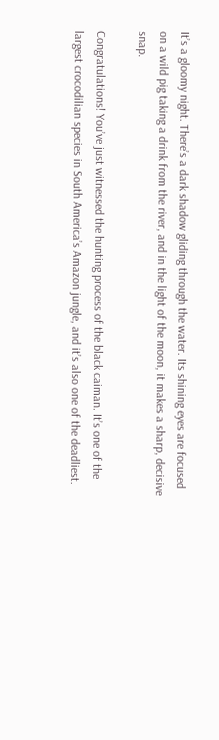It’s a gloomy night. There’s a dark shadow gliding through the water. Its shining eyes are focused on a wild pig taking a drink from the river, and in the light of the moon, it makes a sharp, decisive snap.

Congratulations! You’ve just witnessed the hunting process of the black caiman. It’s one of the largest crocodilian species in South America’s Amazon jungle, and it’s also one of the deadliest.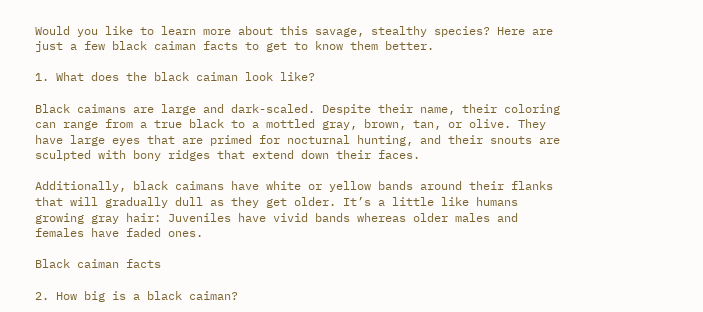Would you like to learn more about this savage, stealthy species? Here are just a few black caiman facts to get to know them better.

1. What does the black caiman look like?

Black caimans are large and dark-scaled. Despite their name, their coloring can range from a true black to a mottled gray, brown, tan, or olive. They have large eyes that are primed for nocturnal hunting, and their snouts are sculpted with bony ridges that extend down their faces.

Additionally, black caimans have white or yellow bands around their flanks that will gradually dull as they get older. It’s a little like humans growing gray hair: Juveniles have vivid bands whereas older males and females have faded ones.

Black caiman facts

2. How big is a black caiman?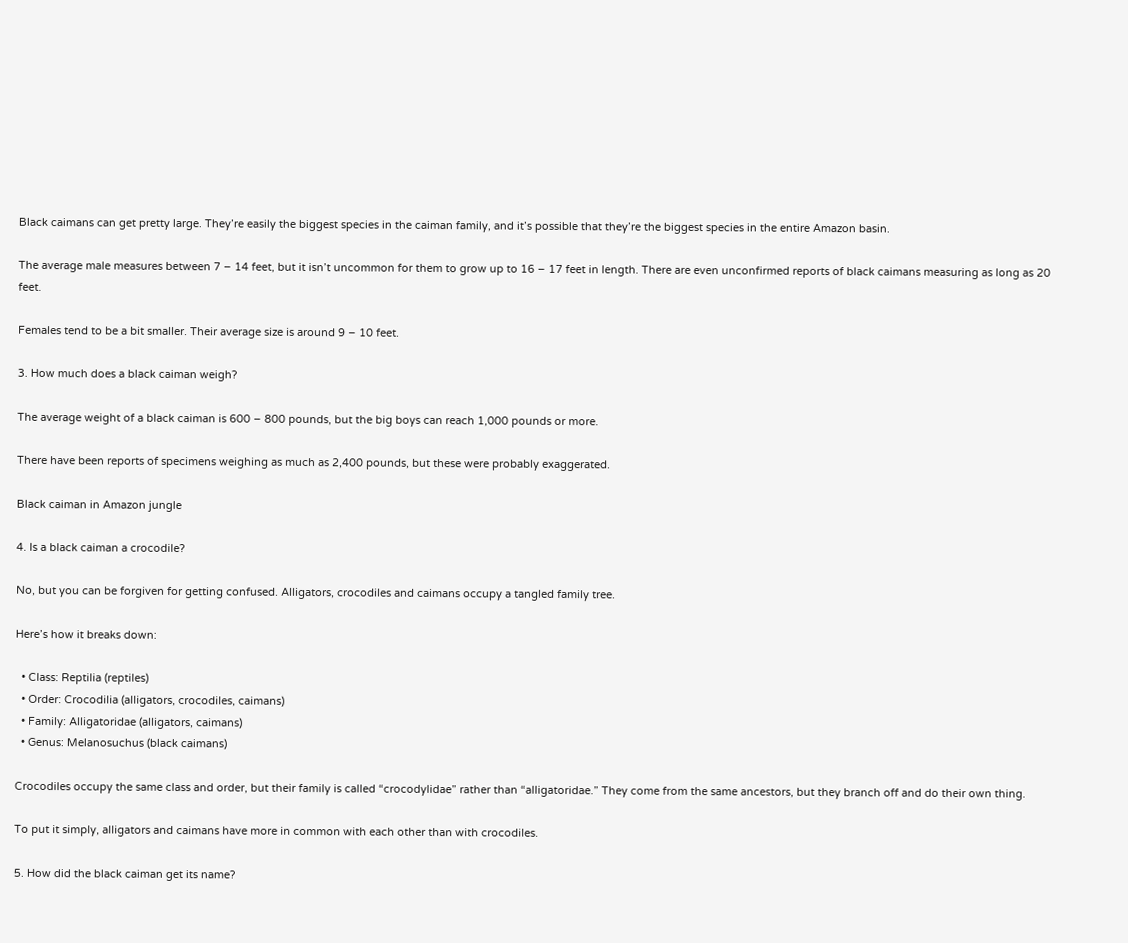Black caimans can get pretty large. They’re easily the biggest species in the caiman family, and it’s possible that they’re the biggest species in the entire Amazon basin.

The average male measures between 7 – 14 feet, but it isn’t uncommon for them to grow up to 16 – 17 feet in length. There are even unconfirmed reports of black caimans measuring as long as 20 feet.

Females tend to be a bit smaller. Their average size is around 9 – 10 feet.

3. How much does a black caiman weigh?

The average weight of a black caiman is 600 – 800 pounds, but the big boys can reach 1,000 pounds or more.

There have been reports of specimens weighing as much as 2,400 pounds, but these were probably exaggerated.

Black caiman in Amazon jungle

4. Is a black caiman a crocodile?

No, but you can be forgiven for getting confused. Alligators, crocodiles and caimans occupy a tangled family tree.

Here’s how it breaks down:

  • Class: Reptilia (reptiles)
  • Order: Crocodilia (alligators, crocodiles, caimans)
  • Family: Alligatoridae (alligators, caimans)
  • Genus: Melanosuchus (black caimans)

Crocodiles occupy the same class and order, but their family is called “crocodylidae” rather than “alligatoridae.” They come from the same ancestors, but they branch off and do their own thing.

To put it simply, alligators and caimans have more in common with each other than with crocodiles.

5. How did the black caiman get its name?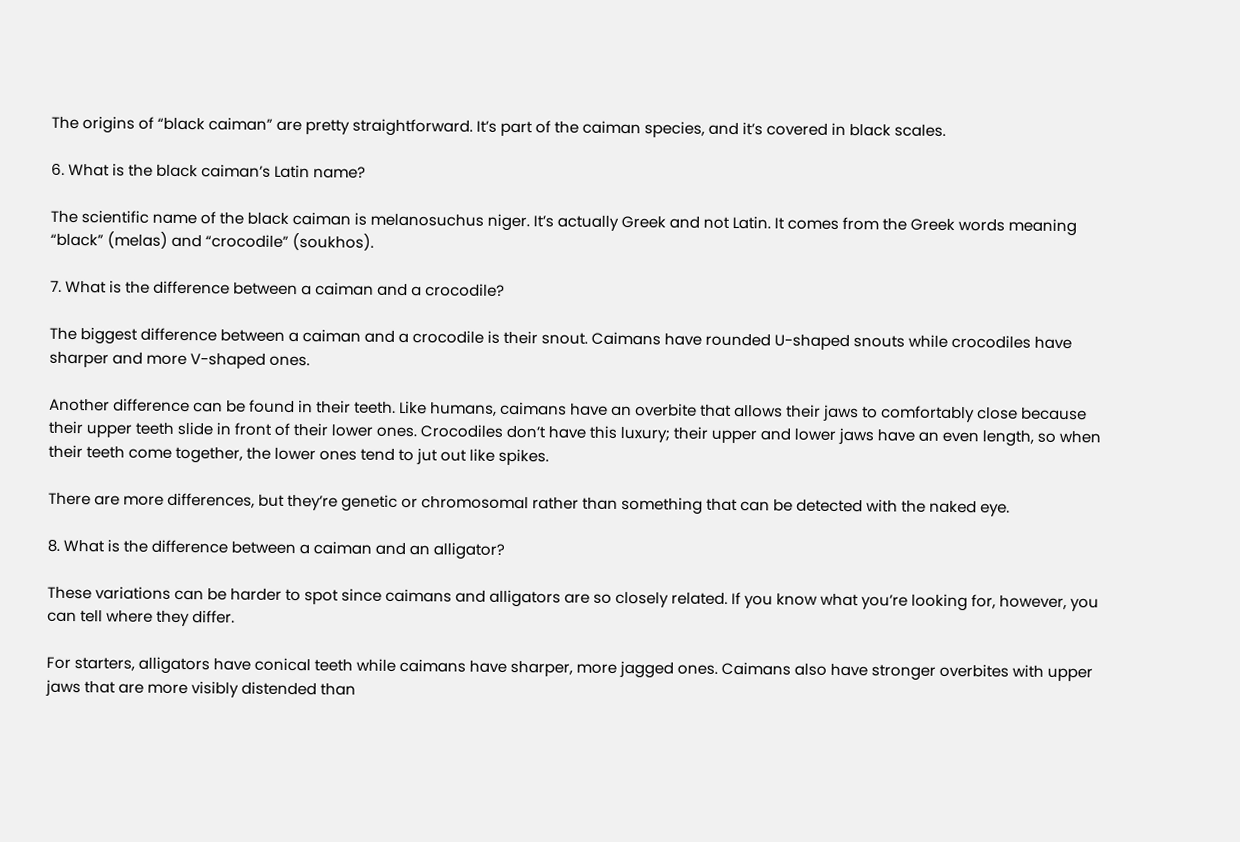The origins of “black caiman” are pretty straightforward. It’s part of the caiman species, and it’s covered in black scales.

6. What is the black caiman’s Latin name?

The scientific name of the black caiman is melanosuchus niger. It’s actually Greek and not Latin. It comes from the Greek words meaning “black” (melas) and “crocodile” (soukhos).

7. What is the difference between a caiman and a crocodile?

The biggest difference between a caiman and a crocodile is their snout. Caimans have rounded U-shaped snouts while crocodiles have sharper and more V-shaped ones.

Another difference can be found in their teeth. Like humans, caimans have an overbite that allows their jaws to comfortably close because their upper teeth slide in front of their lower ones. Crocodiles don’t have this luxury; their upper and lower jaws have an even length, so when their teeth come together, the lower ones tend to jut out like spikes.

There are more differences, but they’re genetic or chromosomal rather than something that can be detected with the naked eye.

8. What is the difference between a caiman and an alligator?

These variations can be harder to spot since caimans and alligators are so closely related. If you know what you’re looking for, however, you can tell where they differ.

For starters, alligators have conical teeth while caimans have sharper, more jagged ones. Caimans also have stronger overbites with upper jaws that are more visibly distended than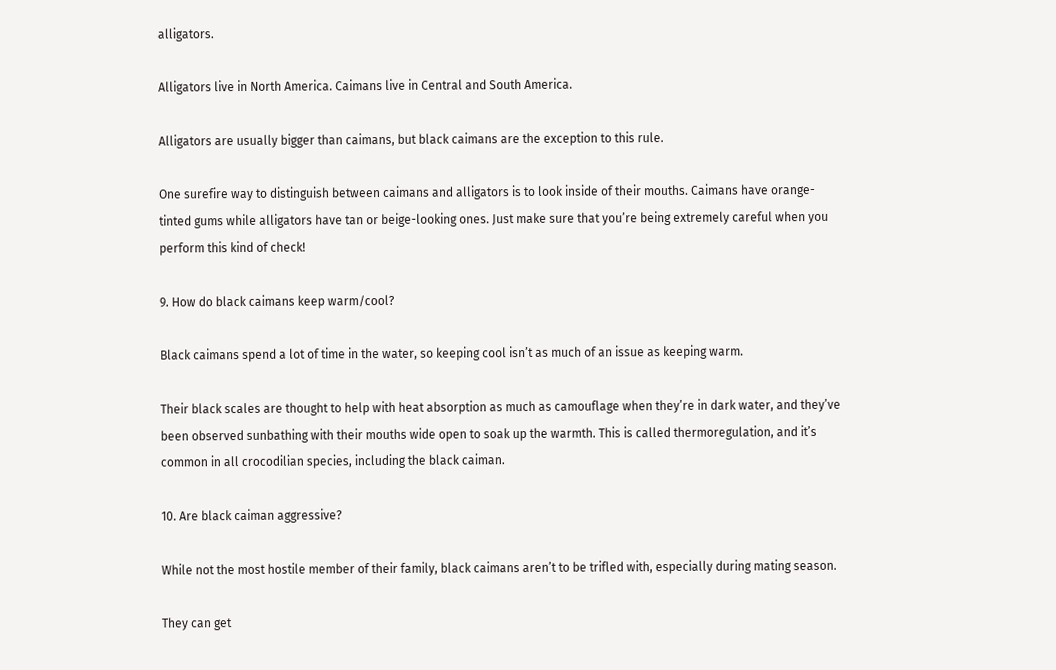alligators.

Alligators live in North America. Caimans live in Central and South America.

Alligators are usually bigger than caimans, but black caimans are the exception to this rule.

One surefire way to distinguish between caimans and alligators is to look inside of their mouths. Caimans have orange-tinted gums while alligators have tan or beige-looking ones. Just make sure that you’re being extremely careful when you perform this kind of check!

9. How do black caimans keep warm/cool?

Black caimans spend a lot of time in the water, so keeping cool isn’t as much of an issue as keeping warm.

Their black scales are thought to help with heat absorption as much as camouflage when they’re in dark water, and they’ve been observed sunbathing with their mouths wide open to soak up the warmth. This is called thermoregulation, and it’s common in all crocodilian species, including the black caiman.

10. Are black caiman aggressive?

While not the most hostile member of their family, black caimans aren’t to be trifled with, especially during mating season.

They can get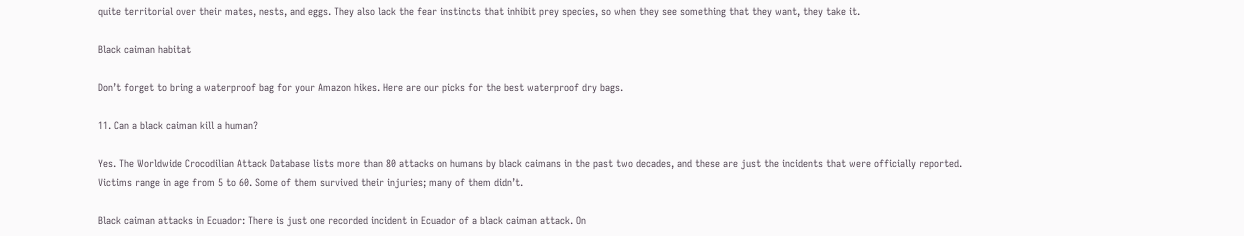quite territorial over their mates, nests, and eggs. They also lack the fear instincts that inhibit prey species, so when they see something that they want, they take it.

Black caiman habitat

Don’t forget to bring a waterproof bag for your Amazon hikes. Here are our picks for the best waterproof dry bags.

11. Can a black caiman kill a human?

Yes. The Worldwide Crocodilian Attack Database lists more than 80 attacks on humans by black caimans in the past two decades, and these are just the incidents that were officially reported. Victims range in age from 5 to 60. Some of them survived their injuries; many of them didn’t.

Black caiman attacks in Ecuador: There is just one recorded incident in Ecuador of a black caiman attack. On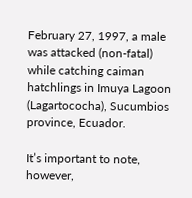February 27, 1997, a male was attacked (non-fatal) while catching caiman hatchlings in Imuya Lagoon (Lagartococha), Sucumbios province, Ecuador.

It’s important to note, however,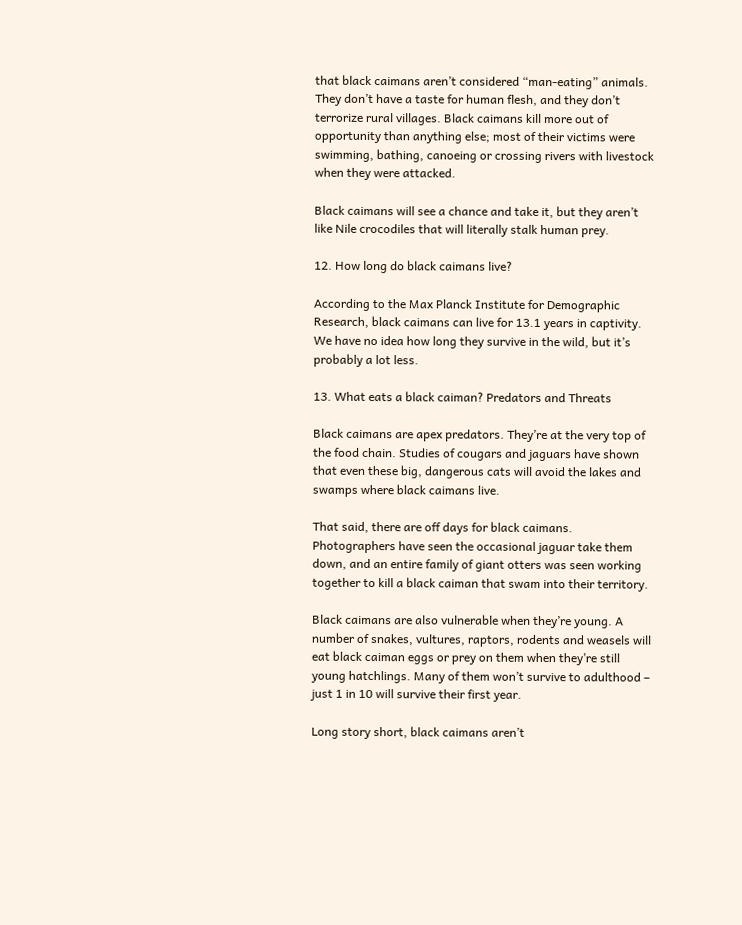that black caimans aren’t considered “man-eating” animals. They don’t have a taste for human flesh, and they don’t terrorize rural villages. Black caimans kill more out of opportunity than anything else; most of their victims were swimming, bathing, canoeing or crossing rivers with livestock when they were attacked.

Black caimans will see a chance and take it, but they aren’t like Nile crocodiles that will literally stalk human prey.

12. How long do black caimans live?

According to the Max Planck Institute for Demographic Research, black caimans can live for 13.1 years in captivity. We have no idea how long they survive in the wild, but it’s probably a lot less.

13. What eats a black caiman? Predators and Threats

Black caimans are apex predators. They’re at the very top of the food chain. Studies of cougars and jaguars have shown that even these big, dangerous cats will avoid the lakes and swamps where black caimans live.

That said, there are off days for black caimans. Photographers have seen the occasional jaguar take them down, and an entire family of giant otters was seen working together to kill a black caiman that swam into their territory.

Black caimans are also vulnerable when they’re young. A number of snakes, vultures, raptors, rodents and weasels will eat black caiman eggs or prey on them when they’re still young hatchlings. Many of them won’t survive to adulthood – just 1 in 10 will survive their first year.

Long story short, black caimans aren’t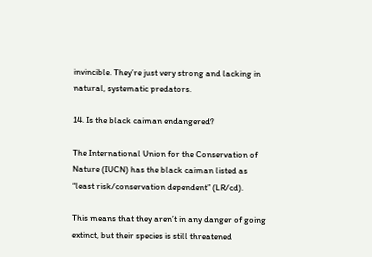invincible. They’re just very strong and lacking in natural, systematic predators.

14. Is the black caiman endangered?

The International Union for the Conservation of Nature (IUCN) has the black caiman listed as “least risk/conservation dependent” (LR/cd).

This means that they aren’t in any danger of going extinct, but their species is still threatened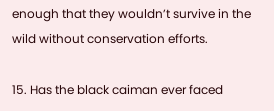enough that they wouldn’t survive in the wild without conservation efforts.

15. Has the black caiman ever faced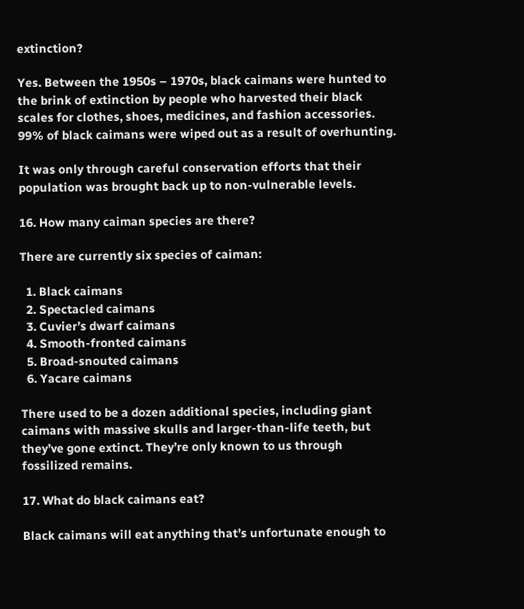extinction?

Yes. Between the 1950s – 1970s, black caimans were hunted to the brink of extinction by people who harvested their black scales for clothes, shoes, medicines, and fashion accessories. 99% of black caimans were wiped out as a result of overhunting.

It was only through careful conservation efforts that their population was brought back up to non-vulnerable levels.

16. How many caiman species are there?

There are currently six species of caiman:

  1. Black caimans
  2. Spectacled caimans
  3. Cuvier’s dwarf caimans
  4. Smooth-fronted caimans
  5. Broad-snouted caimans
  6. Yacare caimans

There used to be a dozen additional species, including giant caimans with massive skulls and larger-than-life teeth, but they’ve gone extinct. They’re only known to us through fossilized remains.

17. What do black caimans eat?

Black caimans will eat anything that’s unfortunate enough to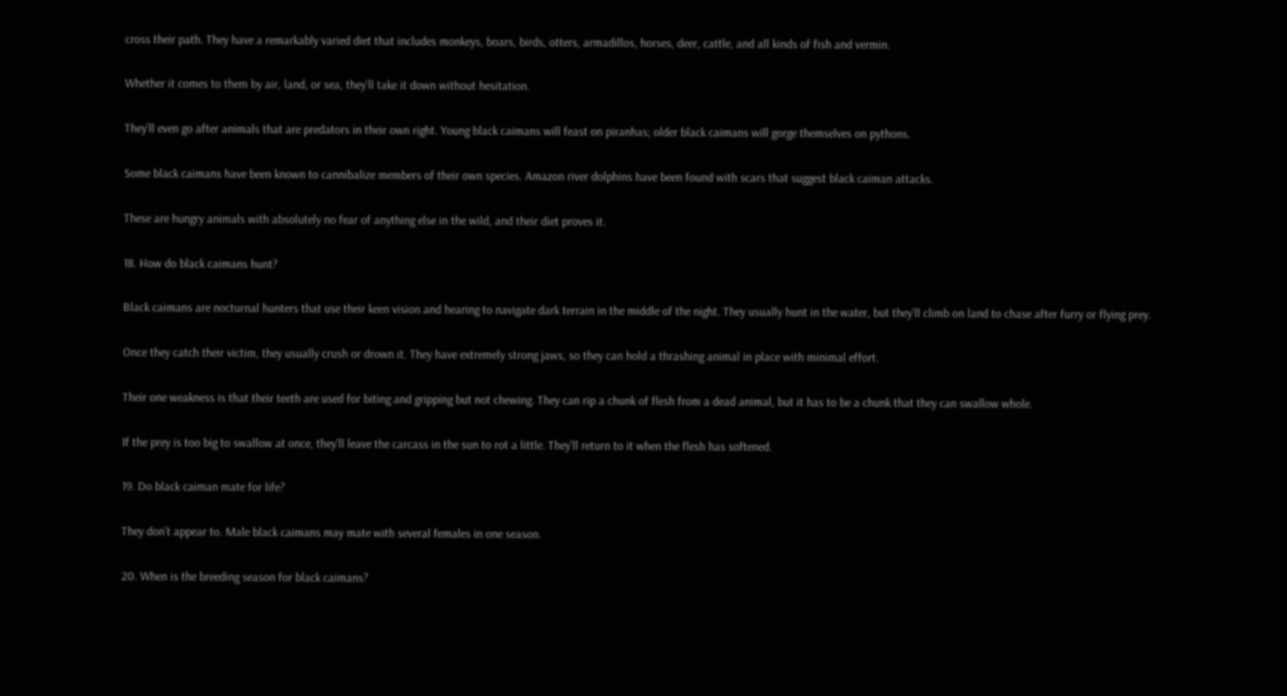cross their path. They have a remarkably varied diet that includes monkeys, boars, birds, otters, armadillos, horses, deer, cattle, and all kinds of fish and vermin.

Whether it comes to them by air, land, or sea, they’ll take it down without hesitation.

They’ll even go after animals that are predators in their own right. Young black caimans will feast on piranhas; older black caimans will gorge themselves on pythons.

Some black caimans have been known to cannibalize members of their own species. Amazon river dolphins have been found with scars that suggest black caiman attacks.

These are hungry animals with absolutely no fear of anything else in the wild, and their diet proves it.

18. How do black caimans hunt?

Black caimans are nocturnal hunters that use their keen vision and hearing to navigate dark terrain in the middle of the night. They usually hunt in the water, but they’ll climb on land to chase after furry or flying prey.

Once they catch their victim, they usually crush or drown it. They have extremely strong jaws, so they can hold a thrashing animal in place with minimal effort.

Their one weakness is that their teeth are used for biting and gripping but not chewing. They can rip a chunk of flesh from a dead animal, but it has to be a chunk that they can swallow whole.

If the prey is too big to swallow at once, they’ll leave the carcass in the sun to rot a little. They’ll return to it when the flesh has softened.

19. Do black caiman mate for life?

They don’t appear to. Male black caimans may mate with several females in one season.

20. When is the breeding season for black caimans?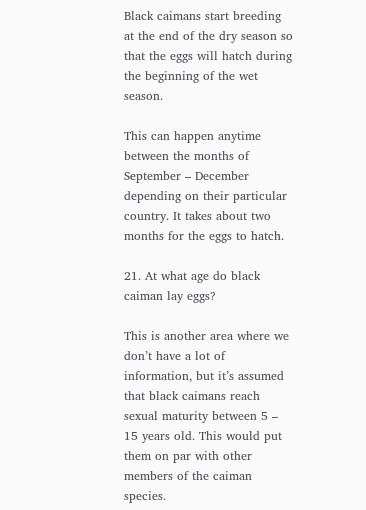Black caimans start breeding at the end of the dry season so that the eggs will hatch during the beginning of the wet season.

This can happen anytime between the months of September – December depending on their particular country. It takes about two months for the eggs to hatch.

21. At what age do black caiman lay eggs?

This is another area where we don’t have a lot of information, but it’s assumed that black caimans reach sexual maturity between 5 – 15 years old. This would put them on par with other members of the caiman species.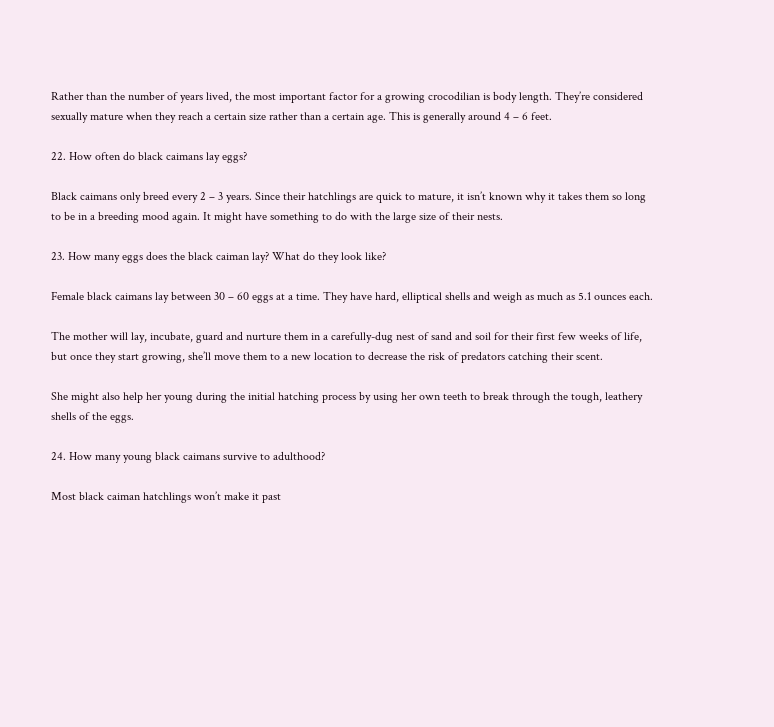Rather than the number of years lived, the most important factor for a growing crocodilian is body length. They’re considered sexually mature when they reach a certain size rather than a certain age. This is generally around 4 – 6 feet.

22. How often do black caimans lay eggs?

Black caimans only breed every 2 – 3 years. Since their hatchlings are quick to mature, it isn’t known why it takes them so long to be in a breeding mood again. It might have something to do with the large size of their nests.

23. How many eggs does the black caiman lay? What do they look like?

Female black caimans lay between 30 – 60 eggs at a time. They have hard, elliptical shells and weigh as much as 5.1 ounces each.

The mother will lay, incubate, guard and nurture them in a carefully-dug nest of sand and soil for their first few weeks of life, but once they start growing, she’ll move them to a new location to decrease the risk of predators catching their scent.

She might also help her young during the initial hatching process by using her own teeth to break through the tough, leathery shells of the eggs.

24. How many young black caimans survive to adulthood?

Most black caiman hatchlings won’t make it past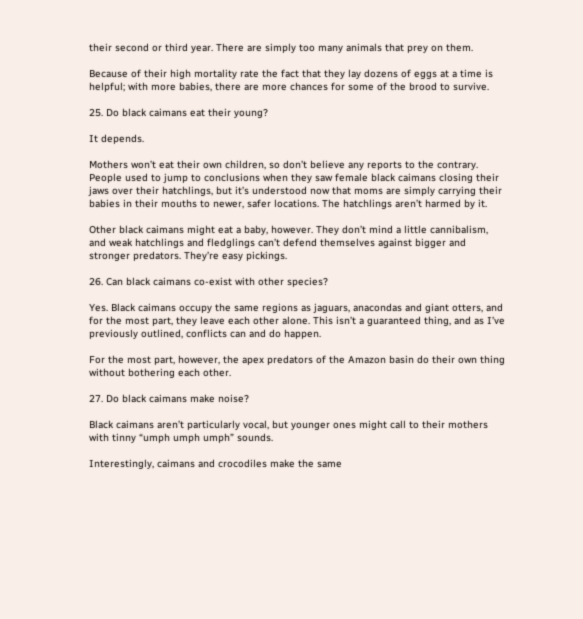their second or third year. There are simply too many animals that prey on them.

Because of their high mortality rate the fact that they lay dozens of eggs at a time is helpful; with more babies, there are more chances for some of the brood to survive.

25. Do black caimans eat their young?

It depends.

Mothers won’t eat their own children, so don’t believe any reports to the contrary. People used to jump to conclusions when they saw female black caimans closing their jaws over their hatchlings, but it’s understood now that moms are simply carrying their babies in their mouths to newer, safer locations. The hatchlings aren’t harmed by it.

Other black caimans might eat a baby, however. They don’t mind a little cannibalism, and weak hatchlings and fledglings can’t defend themselves against bigger and stronger predators. They’re easy pickings.

26. Can black caimans co-exist with other species?

Yes. Black caimans occupy the same regions as jaguars, anacondas and giant otters, and for the most part, they leave each other alone. This isn’t a guaranteed thing, and as I’ve previously outlined, conflicts can and do happen.

For the most part, however, the apex predators of the Amazon basin do their own thing without bothering each other.

27. Do black caimans make noise?

Black caimans aren’t particularly vocal, but younger ones might call to their mothers with tinny “umph umph umph” sounds.

Interestingly, caimans and crocodiles make the same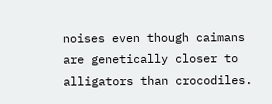noises even though caimans are genetically closer to alligators than crocodiles.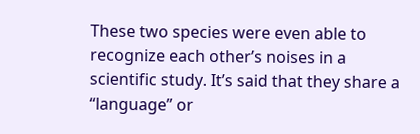These two species were even able to recognize each other’s noises in a scientific study. It’s said that they share a “language” or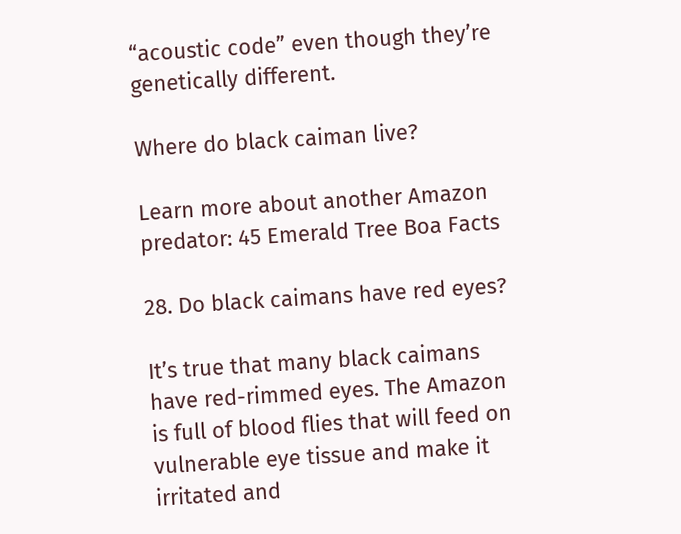“acoustic code” even though they’re genetically different.

Where do black caiman live?

Learn more about another Amazon predator: 45 Emerald Tree Boa Facts

28. Do black caimans have red eyes?

It’s true that many black caimans have red-rimmed eyes. The Amazon is full of blood flies that will feed on vulnerable eye tissue and make it irritated and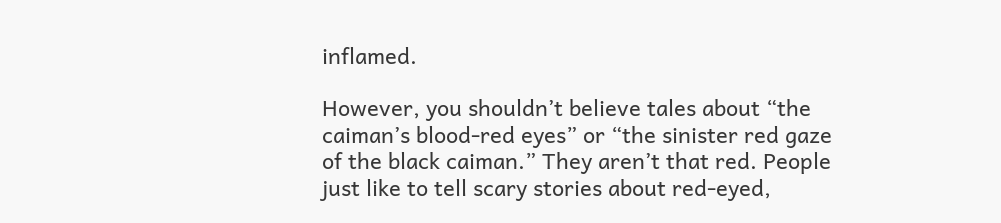inflamed.

However, you shouldn’t believe tales about “the caiman’s blood-red eyes” or “the sinister red gaze of the black caiman.” They aren’t that red. People just like to tell scary stories about red-eyed,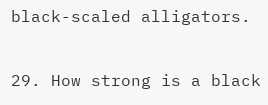black-scaled alligators.

29. How strong is a black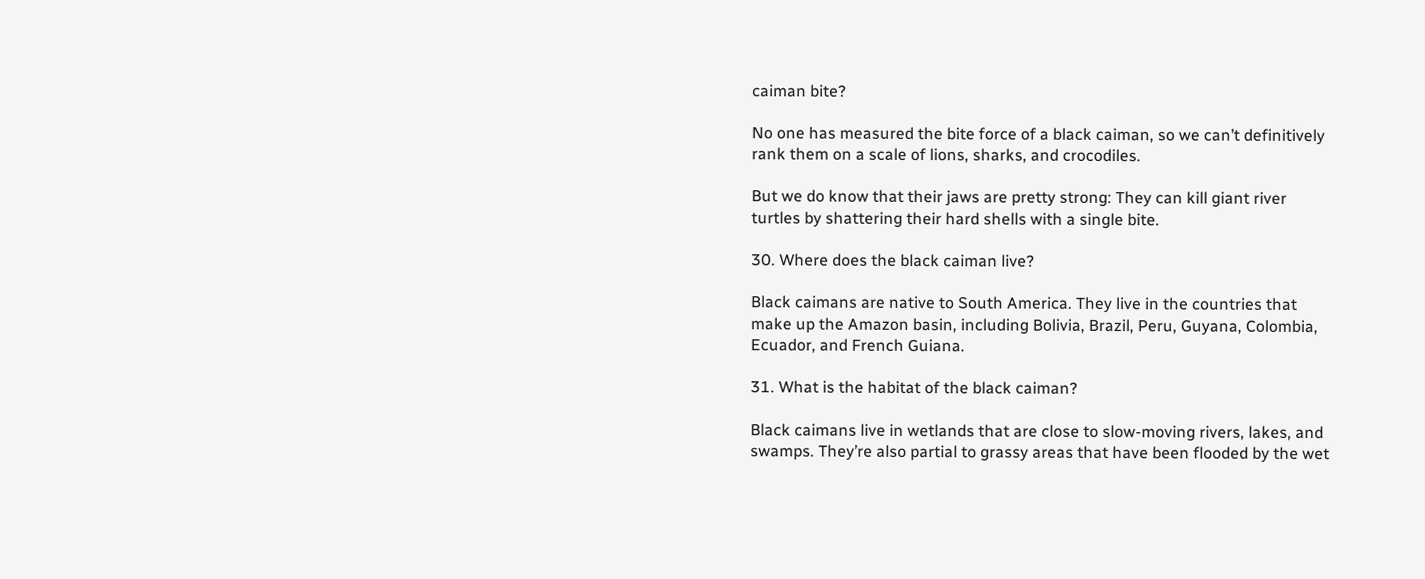caiman bite?

No one has measured the bite force of a black caiman, so we can’t definitively rank them on a scale of lions, sharks, and crocodiles.

But we do know that their jaws are pretty strong: They can kill giant river turtles by shattering their hard shells with a single bite.

30. Where does the black caiman live?

Black caimans are native to South America. They live in the countries that make up the Amazon basin, including Bolivia, Brazil, Peru, Guyana, Colombia, Ecuador, and French Guiana.

31. What is the habitat of the black caiman?

Black caimans live in wetlands that are close to slow-moving rivers, lakes, and swamps. They’re also partial to grassy areas that have been flooded by the wet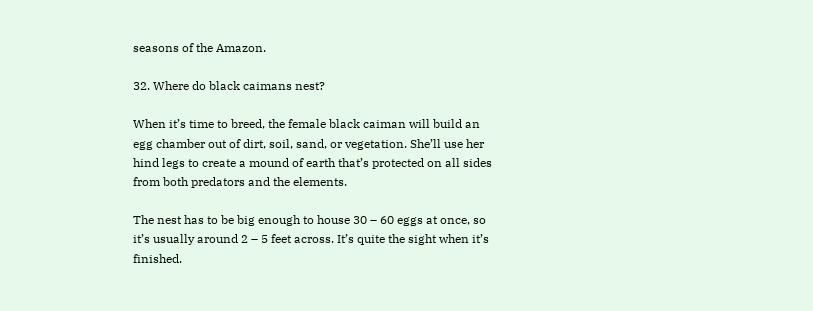seasons of the Amazon.

32. Where do black caimans nest?

When it’s time to breed, the female black caiman will build an egg chamber out of dirt, soil, sand, or vegetation. She’ll use her hind legs to create a mound of earth that’s protected on all sides from both predators and the elements.

The nest has to be big enough to house 30 – 60 eggs at once, so it’s usually around 2 – 5 feet across. It’s quite the sight when it’s finished.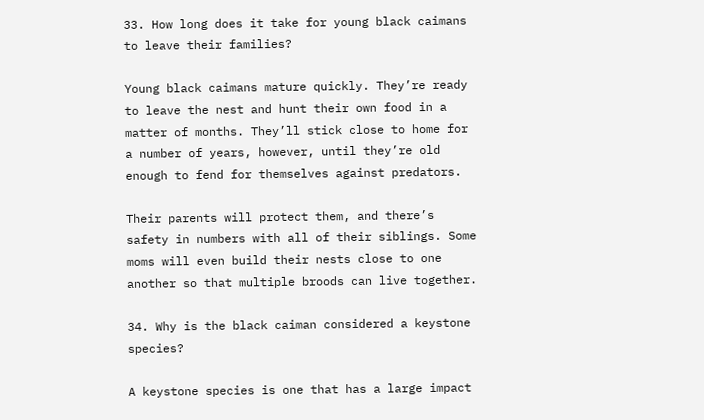33. How long does it take for young black caimans to leave their families?

Young black caimans mature quickly. They’re ready to leave the nest and hunt their own food in a matter of months. They’ll stick close to home for a number of years, however, until they’re old enough to fend for themselves against predators.

Their parents will protect them, and there’s safety in numbers with all of their siblings. Some moms will even build their nests close to one another so that multiple broods can live together.

34. Why is the black caiman considered a keystone species?

A keystone species is one that has a large impact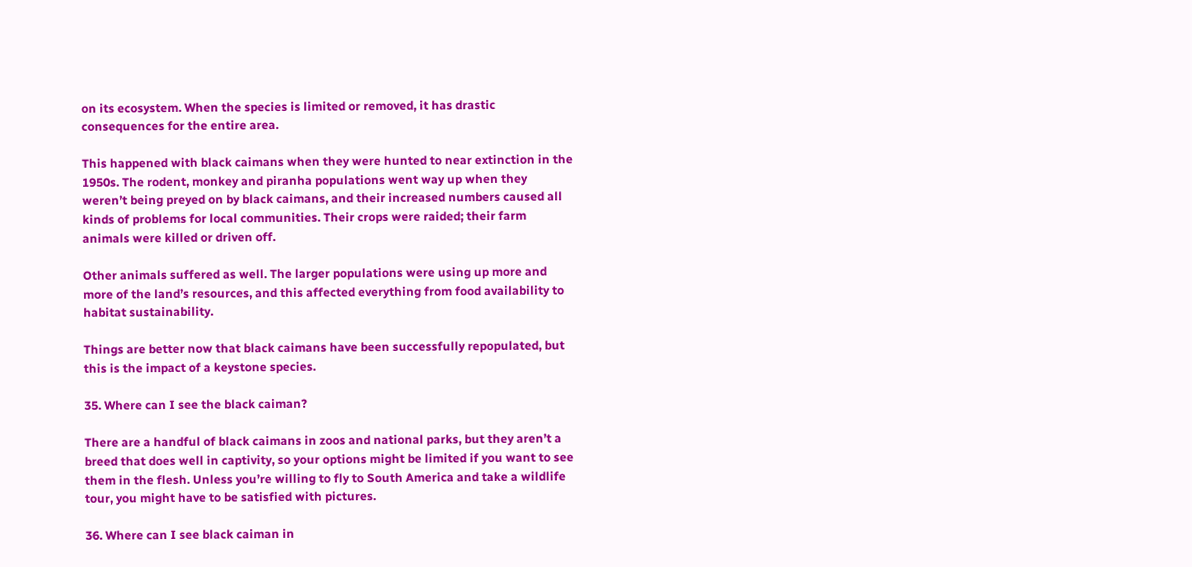on its ecosystem. When the species is limited or removed, it has drastic consequences for the entire area.

This happened with black caimans when they were hunted to near extinction in the 1950s. The rodent, monkey and piranha populations went way up when they weren’t being preyed on by black caimans, and their increased numbers caused all kinds of problems for local communities. Their crops were raided; their farm animals were killed or driven off.

Other animals suffered as well. The larger populations were using up more and more of the land’s resources, and this affected everything from food availability to habitat sustainability.

Things are better now that black caimans have been successfully repopulated, but this is the impact of a keystone species.

35. Where can I see the black caiman?

There are a handful of black caimans in zoos and national parks, but they aren’t a breed that does well in captivity, so your options might be limited if you want to see them in the flesh. Unless you’re willing to fly to South America and take a wildlife tour, you might have to be satisfied with pictures.

36. Where can I see black caiman in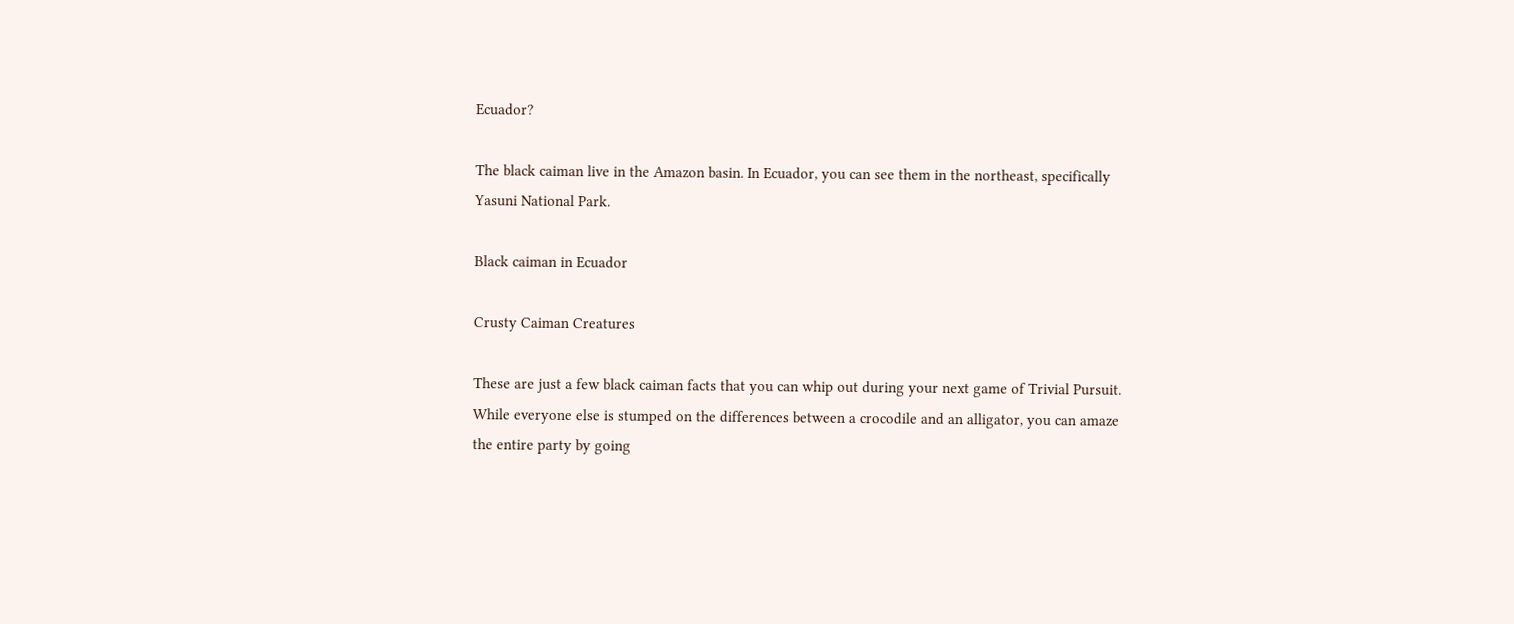Ecuador?

The black caiman live in the Amazon basin. In Ecuador, you can see them in the northeast, specifically Yasuni National Park.

Black caiman in Ecuador

Crusty Caiman Creatures

These are just a few black caiman facts that you can whip out during your next game of Trivial Pursuit. While everyone else is stumped on the differences between a crocodile and an alligator, you can amaze the entire party by going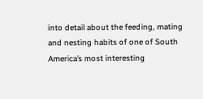into detail about the feeding, mating and nesting habits of one of South America’s most interesting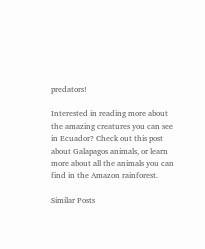predators!

Interested in reading more about the amazing creatures you can see in Ecuador? Check out this post about Galapagos animals, or learn more about all the animals you can find in the Amazon rainforest.

Similar Posts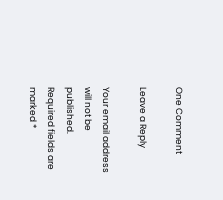One Comment

Leave a Reply

Your email address will not be published. Required fields are marked *